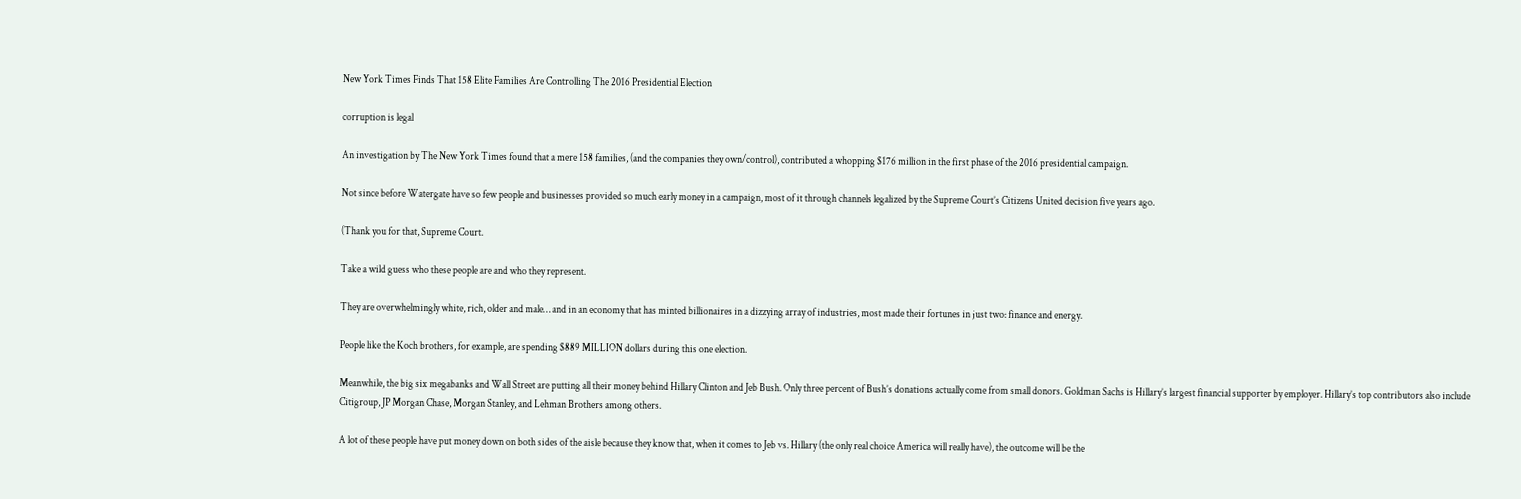New York Times Finds That 158 Elite Families Are Controlling The 2016 Presidential Election

corruption is legal

An investigation by The New York Times found that a mere 158 families, (and the companies they own/control), contributed a whopping $176 million in the first phase of the 2016 presidential campaign.

Not since before Watergate have so few people and businesses provided so much early money in a campaign, most of it through channels legalized by the Supreme Court’s Citizens United decision five years ago.

(Thank you for that, Supreme Court.

Take a wild guess who these people are and who they represent.

They are overwhelmingly white, rich, older and male… and in an economy that has minted billionaires in a dizzying array of industries, most made their fortunes in just two: finance and energy.

People like the Koch brothers, for example, are spending $889 MILLION dollars during this one election.

Meanwhile, the big six megabanks and Wall Street are putting all their money behind Hillary Clinton and Jeb Bush. Only three percent of Bush’s donations actually come from small donors. Goldman Sachs is Hillary’s largest financial supporter by employer. Hillary’s top contributors also include Citigroup, JP Morgan Chase, Morgan Stanley, and Lehman Brothers among others.

A lot of these people have put money down on both sides of the aisle because they know that, when it comes to Jeb vs. Hillary (the only real choice America will really have), the outcome will be the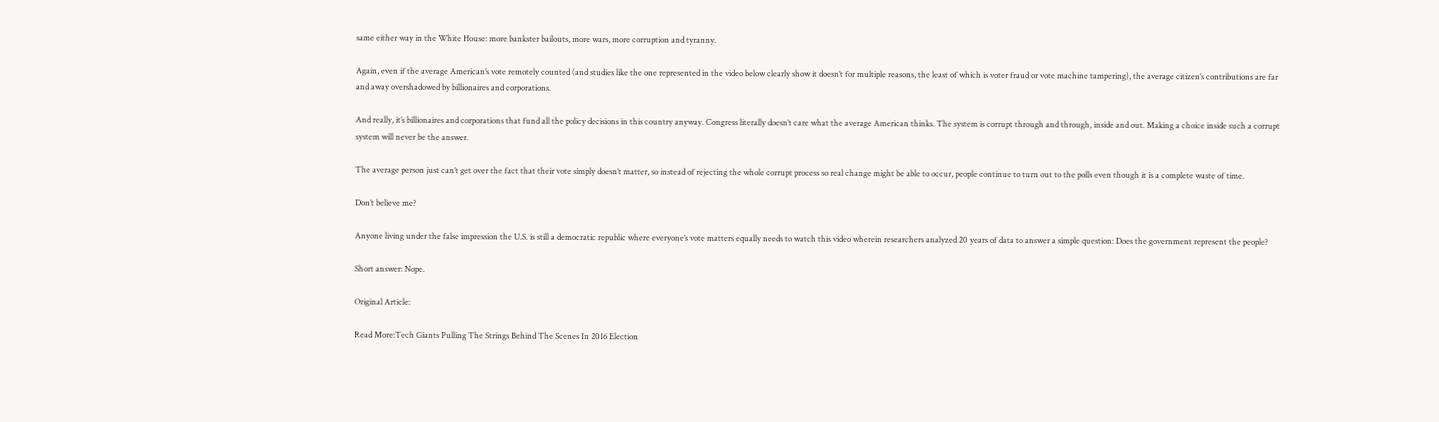same either way in the White House: more bankster bailouts, more wars, more corruption and tyranny.

Again, even if the average American’s vote remotely counted (and studies like the one represented in the video below clearly show it doesn’t for multiple reasons, the least of which is voter fraud or vote machine tampering), the average citizen’s contributions are far and away overshadowed by billionaires and corporations.

And really, it’s billionaires and corporations that fund all the policy decisions in this country anyway. Congress literally doesn’t care what the average American thinks. The system is corrupt through and through, inside and out. Making a choice inside such a corrupt system will never be the answer.

The average person just can’t get over the fact that their vote simply doesn’t matter, so instead of rejecting the whole corrupt process so real change might be able to occur, people continue to turn out to the polls even though it is a complete waste of time.

Don’t believe me?

Anyone living under the false impression the U.S. is still a democratic republic where everyone’s vote matters equally needs to watch this video wherein researchers analyzed 20 years of data to answer a simple question: Does the government represent the people?

Short answer: Nope.

Original Article:

Read More:Tech Giants Pulling The Strings Behind The Scenes In 2016 Election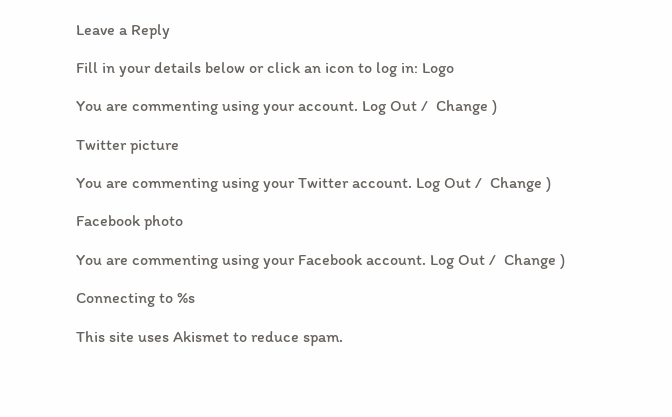Leave a Reply

Fill in your details below or click an icon to log in: Logo

You are commenting using your account. Log Out /  Change )

Twitter picture

You are commenting using your Twitter account. Log Out /  Change )

Facebook photo

You are commenting using your Facebook account. Log Out /  Change )

Connecting to %s

This site uses Akismet to reduce spam.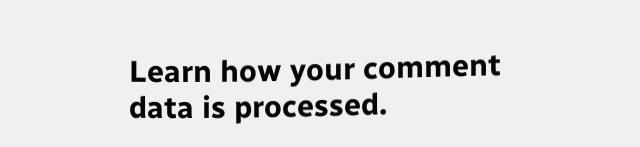Learn how your comment data is processed.